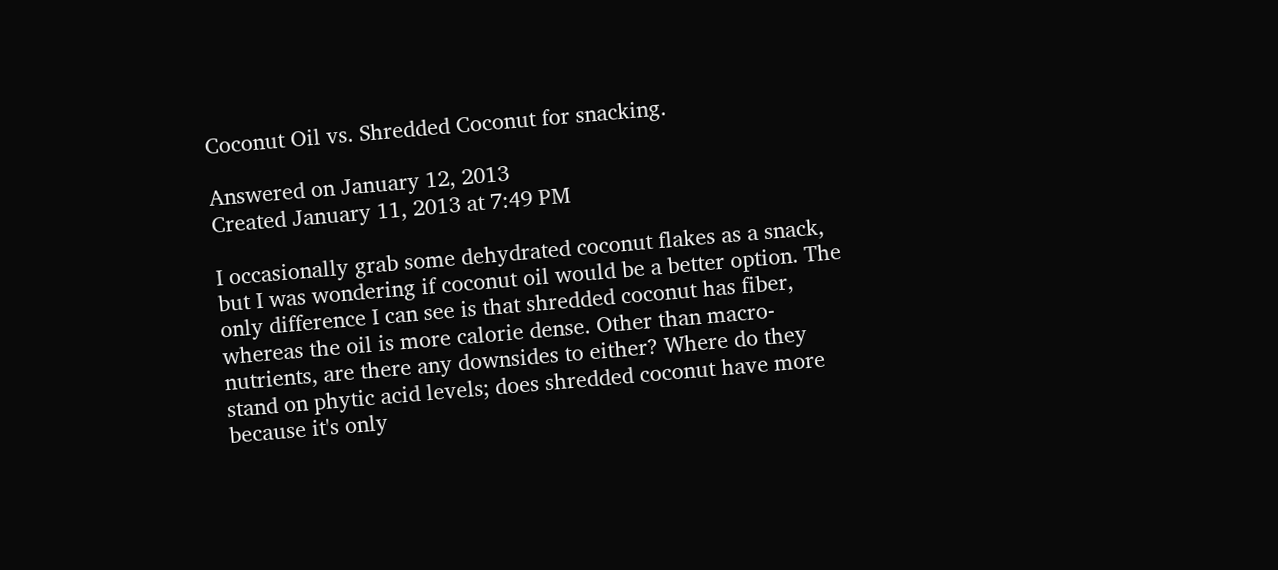Coconut Oil vs. Shredded Coconut for snacking.

Answered on January 12, 2013
Created January 11, 2013 at 7:49 PM

I occasionally grab some dehydrated coconut flakes as a snack, but I was wondering if coconut oil would be a better option. The only difference I can see is that shredded coconut has fiber, whereas the oil is more calorie dense. Other than macro-nutrients, are there any downsides to either? Where do they stand on phytic acid levels; does shredded coconut have more because it's only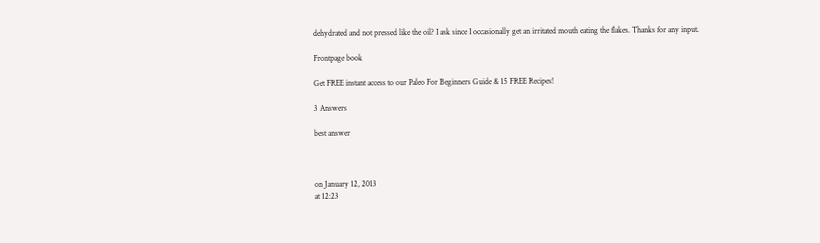dehydrated and not pressed like the oil? I ask since I occasionally get an irritated mouth eating the flakes. Thanks for any input.

Frontpage book

Get FREE instant access to our Paleo For Beginners Guide & 15 FREE Recipes!

3 Answers

best answer



on January 12, 2013
at 12:23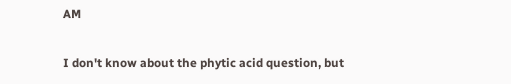AM

I don't know about the phytic acid question, but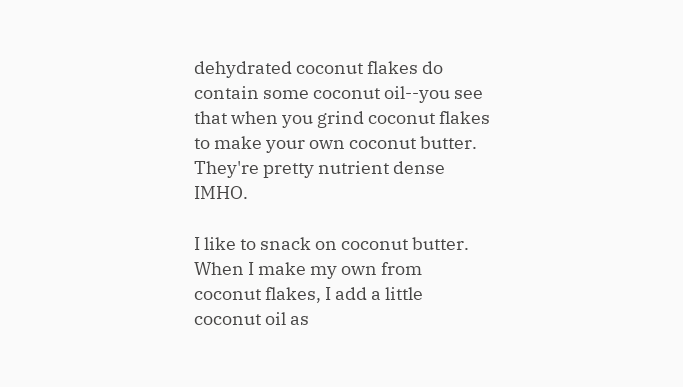dehydrated coconut flakes do contain some coconut oil--you see that when you grind coconut flakes to make your own coconut butter. They're pretty nutrient dense IMHO.

I like to snack on coconut butter. When I make my own from coconut flakes, I add a little coconut oil as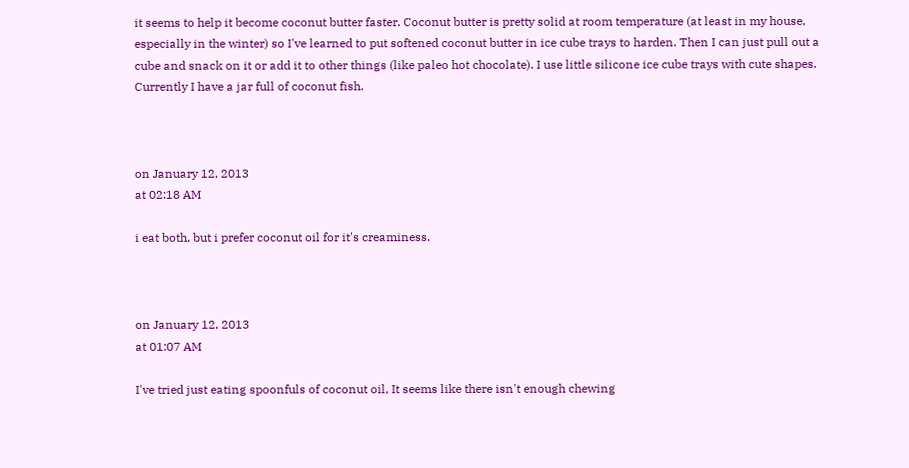it seems to help it become coconut butter faster. Coconut butter is pretty solid at room temperature (at least in my house, especially in the winter) so I've learned to put softened coconut butter in ice cube trays to harden. Then I can just pull out a cube and snack on it or add it to other things (like paleo hot chocolate). I use little silicone ice cube trays with cute shapes. Currently I have a jar full of coconut fish.



on January 12, 2013
at 02:18 AM

i eat both, but i prefer coconut oil for it's creaminess.



on January 12, 2013
at 01:07 AM

I've tried just eating spoonfuls of coconut oil, It seems like there isn't enough chewing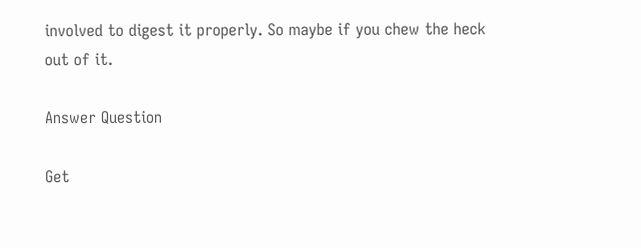involved to digest it properly. So maybe if you chew the heck out of it.

Answer Question

Get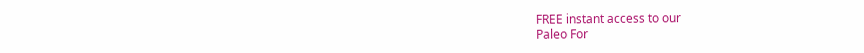FREE instant access to our
Paleo For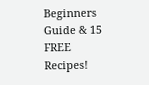Beginners Guide & 15 FREE Recipes!